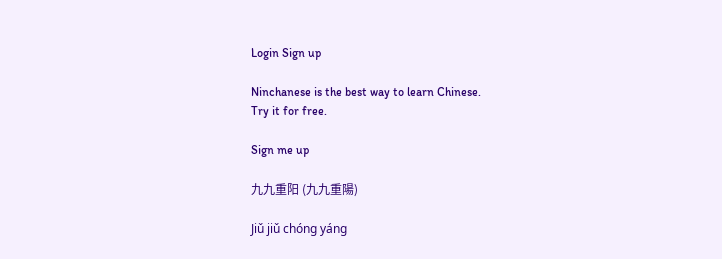Login Sign up

Ninchanese is the best way to learn Chinese.
Try it for free.

Sign me up

九九重阳 (九九重陽)

Jiǔ jiǔ chóng yáng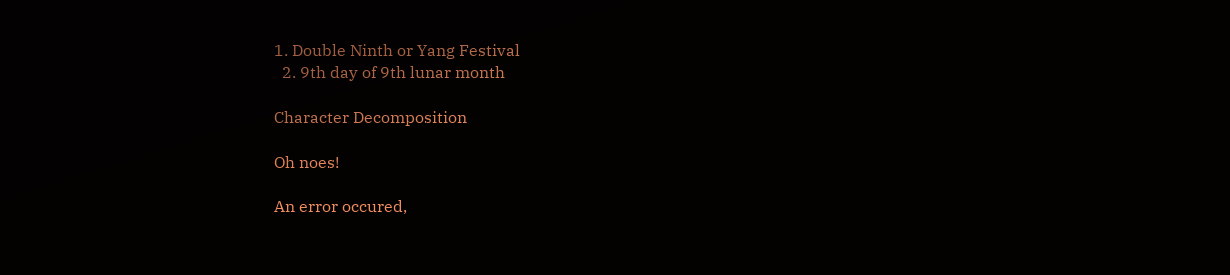1. Double Ninth or Yang Festival
  2. 9th day of 9th lunar month

Character Decomposition

Oh noes!

An error occured,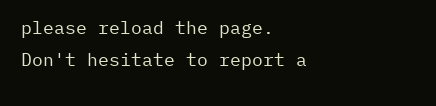please reload the page.
Don't hesitate to report a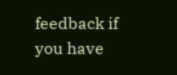feedback if you have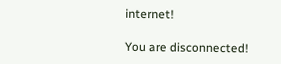internet!

You are disconnected!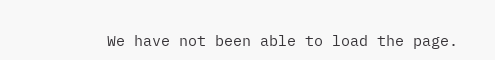We have not been able to load the page.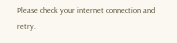Please check your internet connection and retry.